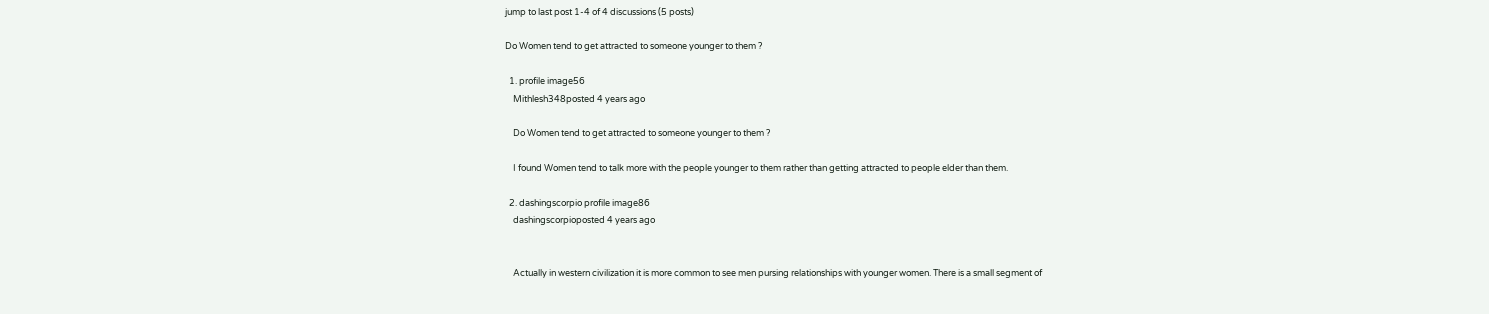jump to last post 1-4 of 4 discussions (5 posts)

Do Women tend to get attracted to someone younger to them ?

  1. profile image56
    Mithlesh348posted 4 years ago

    Do Women tend to get attracted to someone younger to them ?

    I found Women tend to talk more with the people younger to them rather than getting attracted to people elder than them.

  2. dashingscorpio profile image86
    dashingscorpioposted 4 years ago


    Actually in western civilization it is more common to see men pursing relationships with younger women. There is a small segment of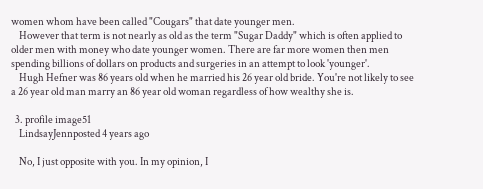women whom have been called "Cougars" that date younger men.
    However that term is not nearly as old as the term "Sugar Daddy" which is often applied to older men with money who date younger women. There are far more women then men spending billions of dollars on products and surgeries in an attempt to look 'younger'.
    Hugh Hefner was 86 years old when he married his 26 year old bride. You're not likely to see a 26 year old man marry an 86 year old woman regardless of how wealthy she is.

  3. profile image51
    LindsayJennposted 4 years ago

    No, I just opposite with you. In my opinion, I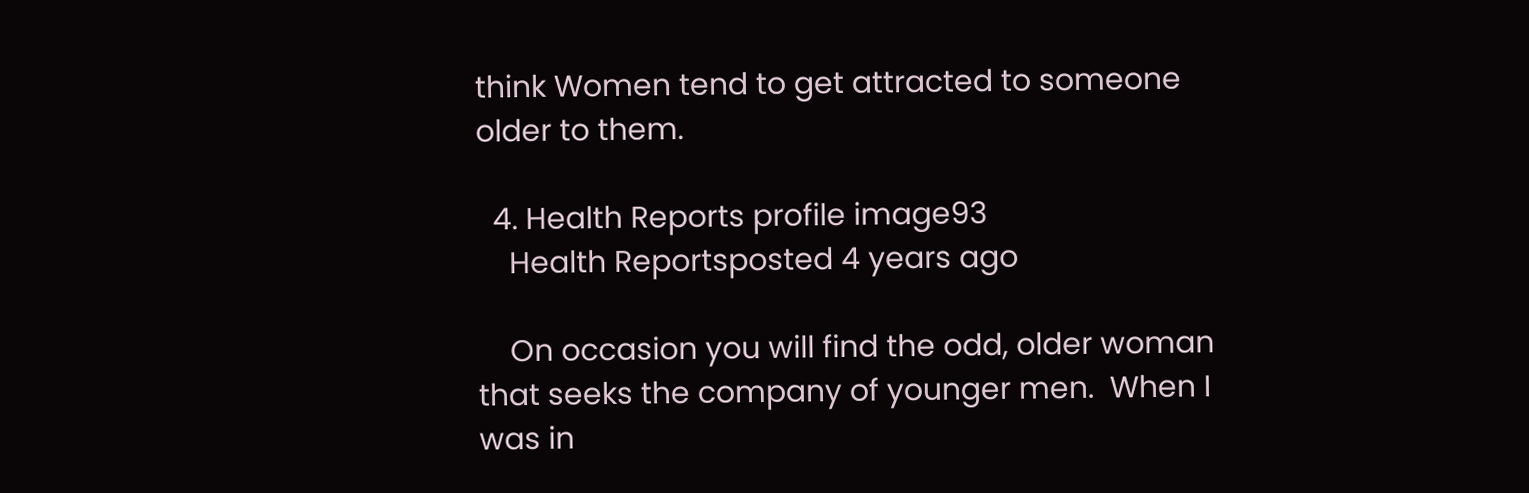think Women tend to get attracted to someone older to them.

  4. Health Reports profile image93
    Health Reportsposted 4 years ago

    On occasion you will find the odd, older woman that seeks the company of younger men.  When I was in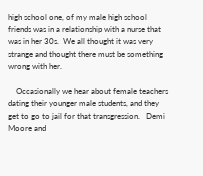high school one, of my male high school friends was in a relationship with a nurse that was in her 30s.  We all thought it was very strange and thought there must be something wrong with her.

    Occasionally we hear about female teachers dating their younger male students, and they get to go to jail for that transgression.   Demi Moore and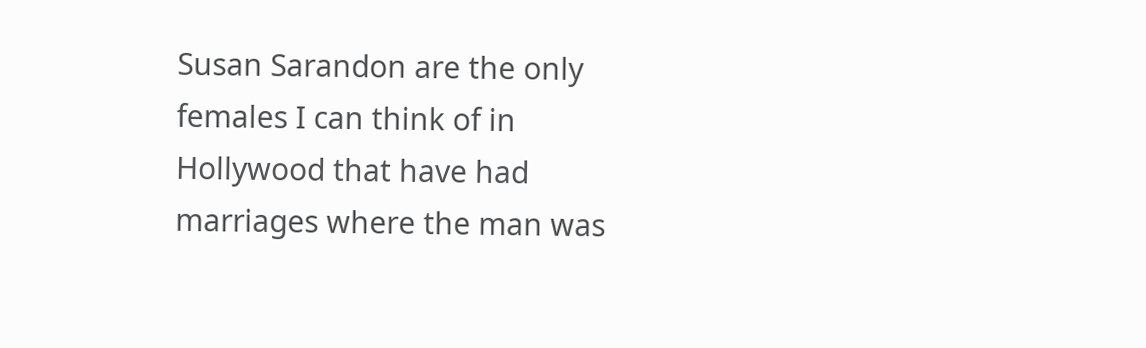Susan Sarandon are the only females I can think of in Hollywood that have had marriages where the man was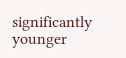significantly younger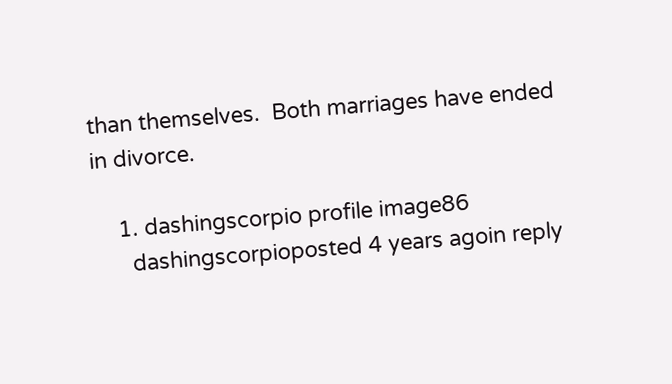than themselves.  Both marriages have ended in divorce.

    1. dashingscorpio profile image86
      dashingscorpioposted 4 years agoin reply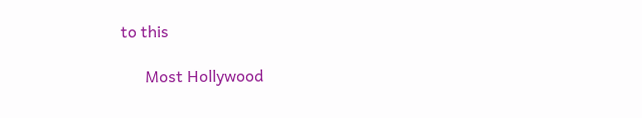to this

      Most Hollywood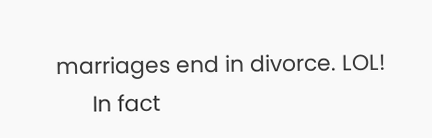marriages end in divorce. LOL!
      In fact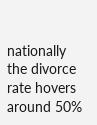nationally the divorce rate hovers around 50%